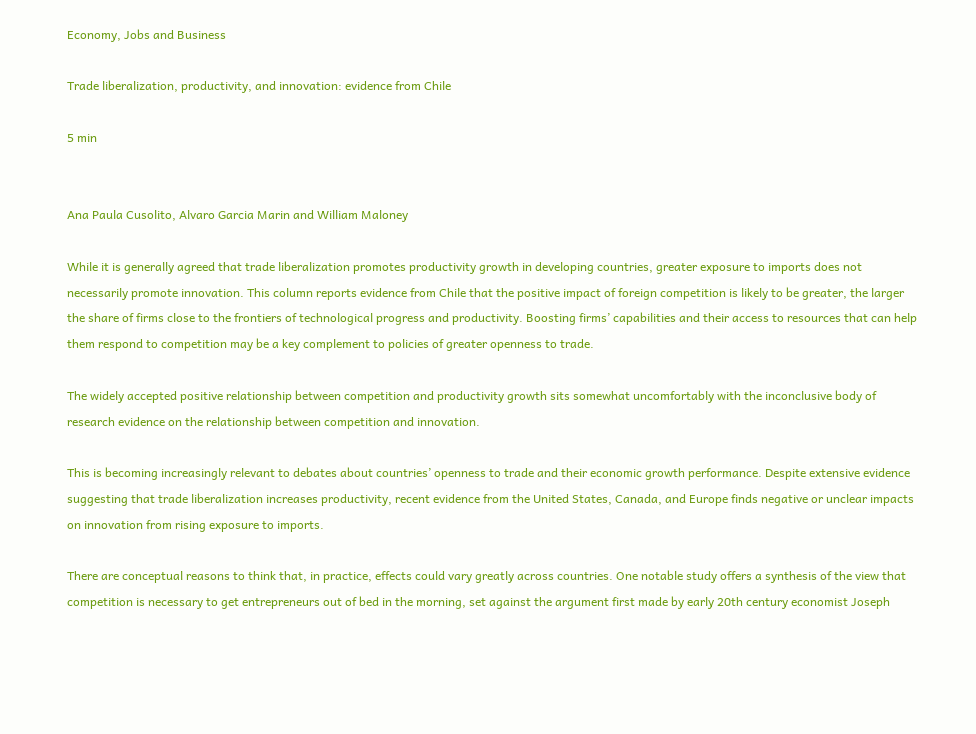Economy, Jobs and Business

Trade liberalization, productivity, and innovation: evidence from Chile

5 min


Ana Paula Cusolito, Alvaro Garcia Marin and William Maloney

While it is generally agreed that trade liberalization promotes productivity growth in developing countries, greater exposure to imports does not necessarily promote innovation. This column reports evidence from Chile that the positive impact of foreign competition is likely to be greater, the larger the share of firms close to the frontiers of technological progress and productivity. Boosting firms’ capabilities and their access to resources that can help them respond to competition may be a key complement to policies of greater openness to trade.

The widely accepted positive relationship between competition and productivity growth sits somewhat uncomfortably with the inconclusive body of research evidence on the relationship between competition and innovation.

This is becoming increasingly relevant to debates about countries’ openness to trade and their economic growth performance. Despite extensive evidence suggesting that trade liberalization increases productivity, recent evidence from the United States, Canada, and Europe finds negative or unclear impacts on innovation from rising exposure to imports.

There are conceptual reasons to think that, in practice, effects could vary greatly across countries. One notable study offers a synthesis of the view that competition is necessary to get entrepreneurs out of bed in the morning, set against the argument first made by early 20th century economist Joseph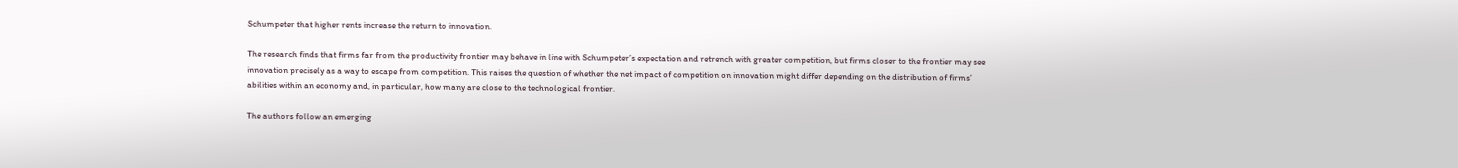Schumpeter that higher rents increase the return to innovation.

The research finds that firms far from the productivity frontier may behave in line with Schumpeter’s expectation and retrench with greater competition, but firms closer to the frontier may see innovation precisely as a way to escape from competition. This raises the question of whether the net impact of competition on innovation might differ depending on the distribution of firms’ abilities within an economy and, in particular, how many are close to the technological frontier.

The authors follow an emerging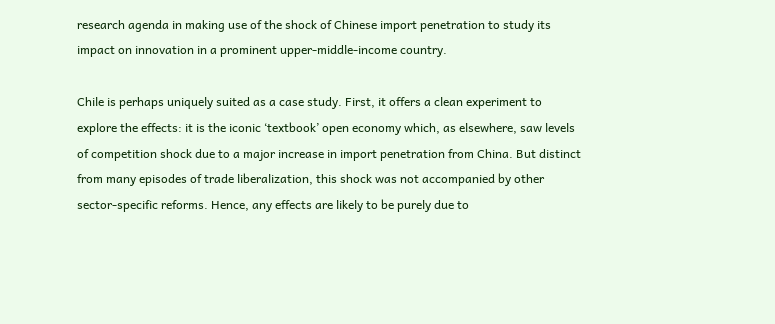research agenda in making use of the shock of Chinese import penetration to study its impact on innovation in a prominent upper-middle-income country.

Chile is perhaps uniquely suited as a case study. First, it offers a clean experiment to explore the effects: it is the iconic ‘textbook’ open economy which, as elsewhere, saw levels of competition shock due to a major increase in import penetration from China. But distinct from many episodes of trade liberalization, this shock was not accompanied by other sector-specific reforms. Hence, any effects are likely to be purely due to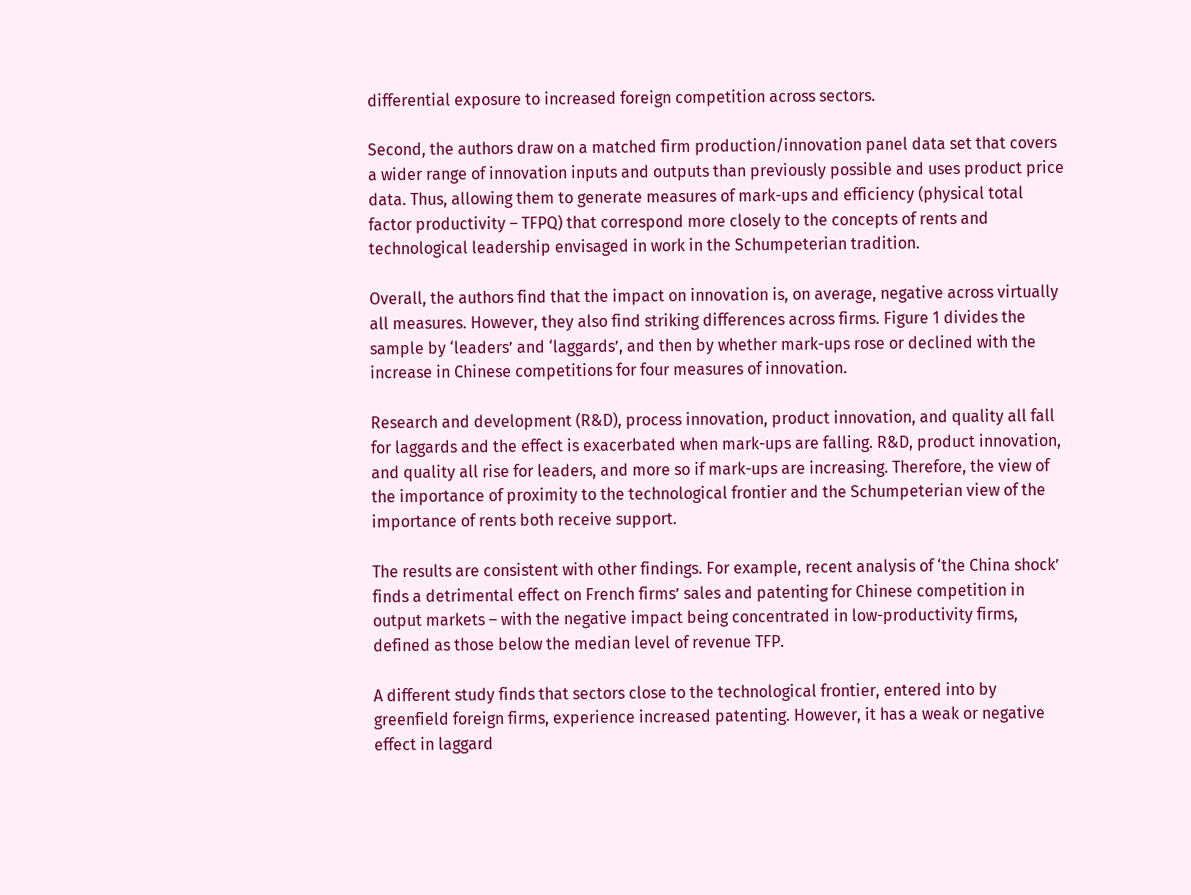differential exposure to increased foreign competition across sectors.

Second, the authors draw on a matched firm production/innovation panel data set that covers a wider range of innovation inputs and outputs than previously possible and uses product price data. Thus, allowing them to generate measures of mark-ups and efficiency (physical total factor productivity – TFPQ) that correspond more closely to the concepts of rents and technological leadership envisaged in work in the Schumpeterian tradition.

Overall, the authors find that the impact on innovation is, on average, negative across virtually all measures. However, they also find striking differences across firms. Figure 1 divides the sample by ‘leaders’ and ‘laggards’, and then by whether mark-ups rose or declined with the increase in Chinese competitions for four measures of innovation.

Research and development (R&D), process innovation, product innovation, and quality all fall for laggards and the effect is exacerbated when mark-ups are falling. R&D, product innovation, and quality all rise for leaders, and more so if mark-ups are increasing. Therefore, the view of the importance of proximity to the technological frontier and the Schumpeterian view of the importance of rents both receive support.

The results are consistent with other findings. For example, recent analysis of ‘the China shock’ finds a detrimental effect on French firms’ sales and patenting for Chinese competition in output markets – with the negative impact being concentrated in low-productivity firms, defined as those below the median level of revenue TFP.

A different study finds that sectors close to the technological frontier, entered into by greenfield foreign firms, experience increased patenting. However, it has a weak or negative effect in laggard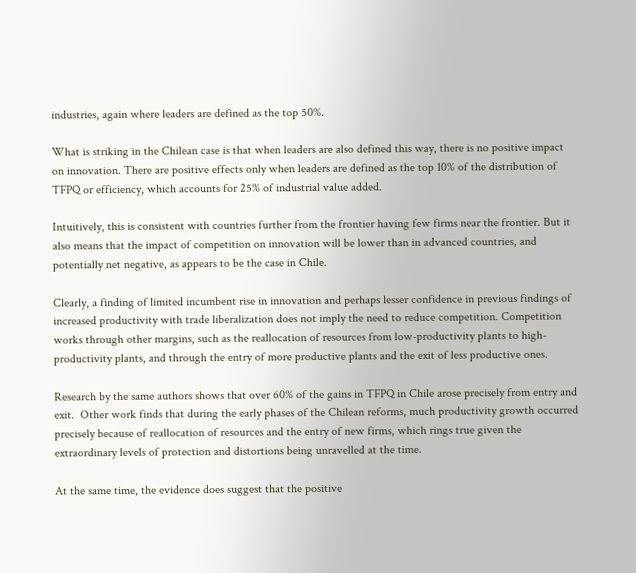industries, again where leaders are defined as the top 50%.

What is striking in the Chilean case is that when leaders are also defined this way, there is no positive impact on innovation. There are positive effects only when leaders are defined as the top 10% of the distribution of TFPQ or efficiency, which accounts for 25% of industrial value added.

Intuitively, this is consistent with countries further from the frontier having few firms near the frontier. But it also means that the impact of competition on innovation will be lower than in advanced countries, and potentially net negative, as appears to be the case in Chile.

Clearly, a finding of limited incumbent rise in innovation and perhaps lesser confidence in previous findings of increased productivity with trade liberalization does not imply the need to reduce competition. Competition works through other margins, such as the reallocation of resources from low-productivity plants to high-productivity plants, and through the entry of more productive plants and the exit of less productive ones.

Research by the same authors shows that over 60% of the gains in TFPQ in Chile arose precisely from entry and exit.  Other work finds that during the early phases of the Chilean reforms, much productivity growth occurred precisely because of reallocation of resources and the entry of new firms, which rings true given the extraordinary levels of protection and distortions being unravelled at the time.

At the same time, the evidence does suggest that the positive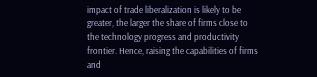impact of trade liberalization is likely to be greater, the larger the share of firms close to the technology progress and productivity frontier. Hence, raising the capabilities of firms and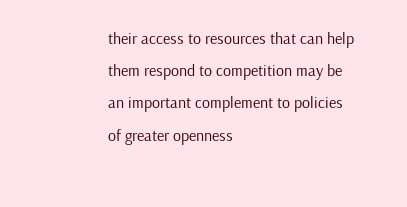their access to resources that can help them respond to competition may be an important complement to policies of greater openness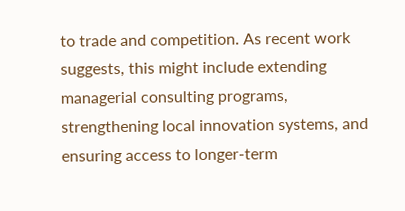to trade and competition. As recent work suggests, this might include extending managerial consulting programs, strengthening local innovation systems, and ensuring access to longer-term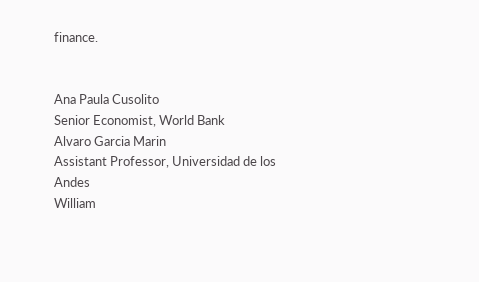finance.


Ana Paula Cusolito
Senior Economist, World Bank
Alvaro Garcia Marin
Assistant Professor, Universidad de los Andes
William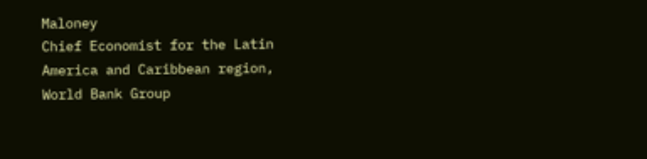Maloney
Chief Economist for the Latin America and Caribbean region, World Bank Group